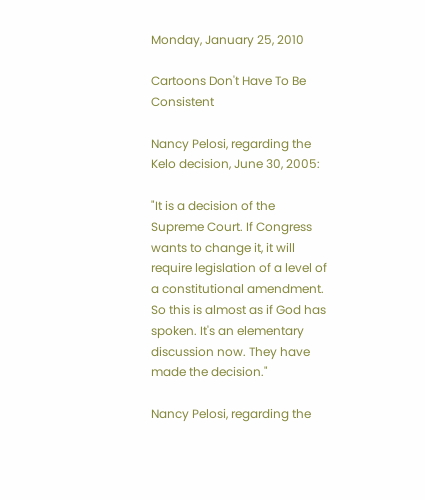Monday, January 25, 2010

Cartoons Don't Have To Be Consistent

Nancy Pelosi, regarding the Kelo decision, June 30, 2005:

"It is a decision of the Supreme Court. If Congress wants to change it, it will require legislation of a level of a constitutional amendment. So this is almost as if God has spoken. It's an elementary discussion now. They have made the decision."

Nancy Pelosi, regarding the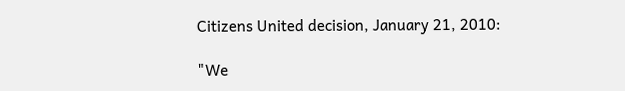Citizens United decision, January 21, 2010:

"We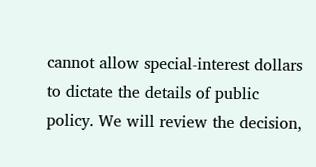cannot allow special-interest dollars to dictate the details of public policy. We will review the decision,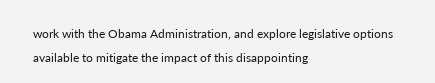work with the Obama Administration, and explore legislative options available to mitigate the impact of this disappointing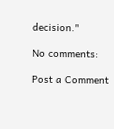decision."

No comments:

Post a Comment